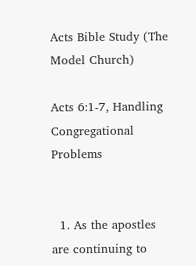Acts Bible Study (The Model Church)

Acts 6:1-7, Handling Congregational Problems


  1. As the apostles are continuing to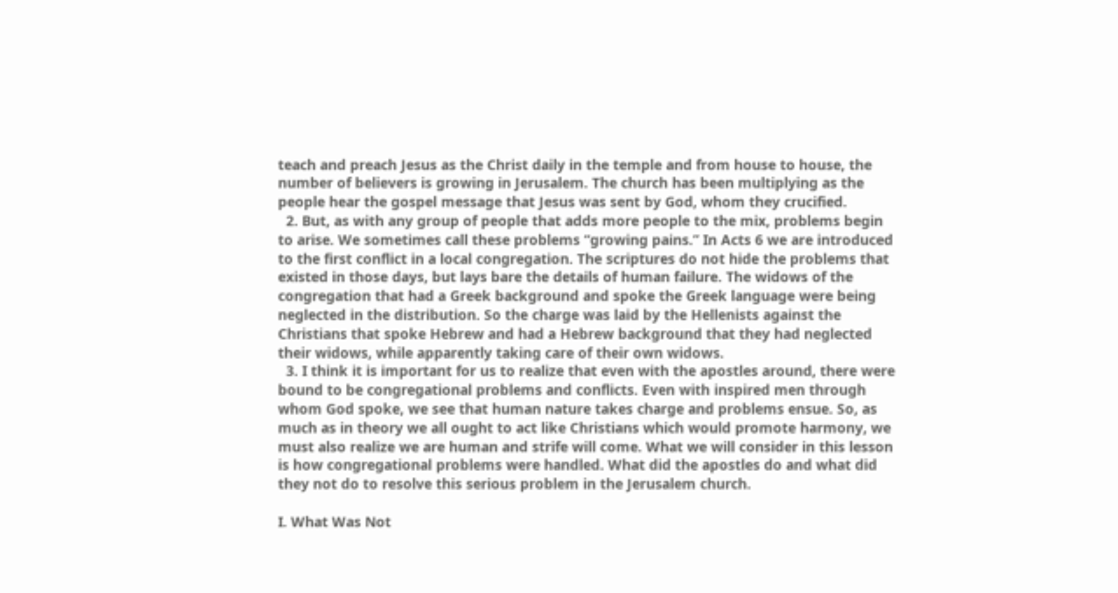teach and preach Jesus as the Christ daily in the temple and from house to house, the number of believers is growing in Jerusalem. The church has been multiplying as the people hear the gospel message that Jesus was sent by God, whom they crucified.
  2. But, as with any group of people that adds more people to the mix, problems begin to arise. We sometimes call these problems “growing pains.” In Acts 6 we are introduced to the first conflict in a local congregation. The scriptures do not hide the problems that existed in those days, but lays bare the details of human failure. The widows of the congregation that had a Greek background and spoke the Greek language were being neglected in the distribution. So the charge was laid by the Hellenists against the Christians that spoke Hebrew and had a Hebrew background that they had neglected their widows, while apparently taking care of their own widows.
  3. I think it is important for us to realize that even with the apostles around, there were bound to be congregational problems and conflicts. Even with inspired men through whom God spoke, we see that human nature takes charge and problems ensue. So, as much as in theory we all ought to act like Christians which would promote harmony, we must also realize we are human and strife will come. What we will consider in this lesson is how congregational problems were handled. What did the apostles do and what did they not do to resolve this serious problem in the Jerusalem church.

I. What Was Not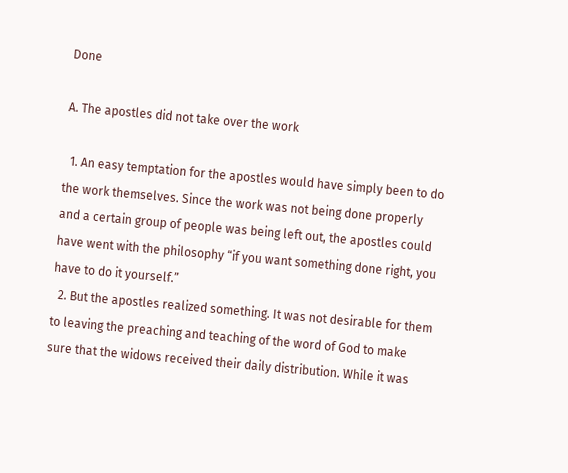Done

A. The apostles did not take over the work

  1. An easy temptation for the apostles would have simply been to do the work themselves. Since the work was not being done properly and a certain group of people was being left out, the apostles could have went with the philosophy “if you want something done right, you have to do it yourself.”
  2. But the apostles realized something. It was not desirable for them to leaving the preaching and teaching of the word of God to make sure that the widows received their daily distribution. While it was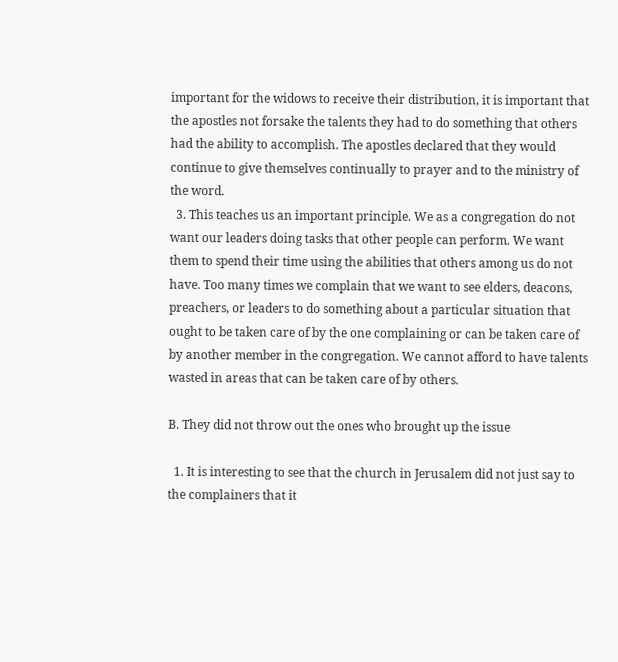important for the widows to receive their distribution, it is important that the apostles not forsake the talents they had to do something that others had the ability to accomplish. The apostles declared that they would continue to give themselves continually to prayer and to the ministry of the word.
  3. This teaches us an important principle. We as a congregation do not want our leaders doing tasks that other people can perform. We want them to spend their time using the abilities that others among us do not have. Too many times we complain that we want to see elders, deacons, preachers, or leaders to do something about a particular situation that ought to be taken care of by the one complaining or can be taken care of by another member in the congregation. We cannot afford to have talents wasted in areas that can be taken care of by others.

B. They did not throw out the ones who brought up the issue

  1. It is interesting to see that the church in Jerusalem did not just say to the complainers that it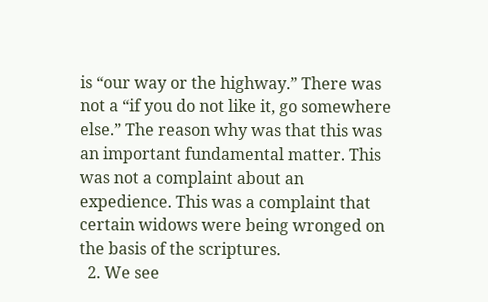is “our way or the highway.” There was not a “if you do not like it, go somewhere else.” The reason why was that this was an important fundamental matter. This was not a complaint about an expedience. This was a complaint that certain widows were being wronged on the basis of the scriptures.
  2. We see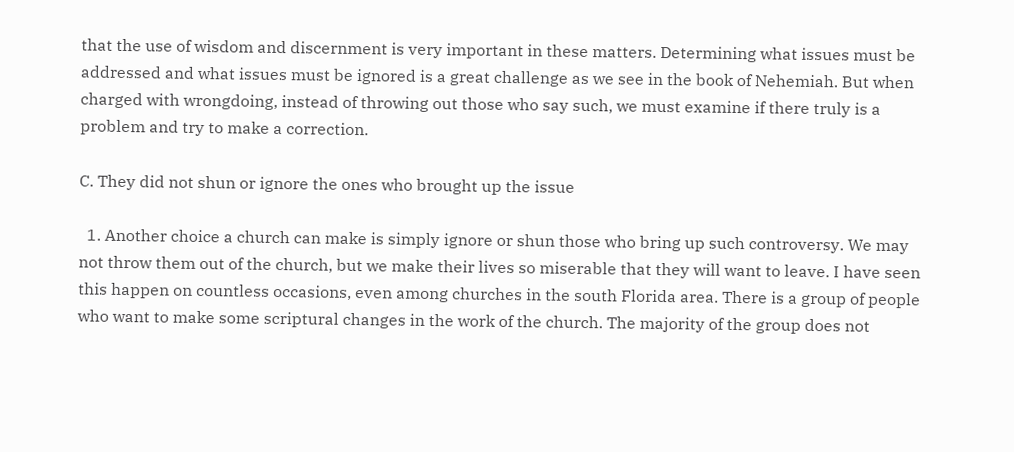that the use of wisdom and discernment is very important in these matters. Determining what issues must be addressed and what issues must be ignored is a great challenge as we see in the book of Nehemiah. But when charged with wrongdoing, instead of throwing out those who say such, we must examine if there truly is a problem and try to make a correction.

C. They did not shun or ignore the ones who brought up the issue

  1. Another choice a church can make is simply ignore or shun those who bring up such controversy. We may not throw them out of the church, but we make their lives so miserable that they will want to leave. I have seen this happen on countless occasions, even among churches in the south Florida area. There is a group of people who want to make some scriptural changes in the work of the church. The majority of the group does not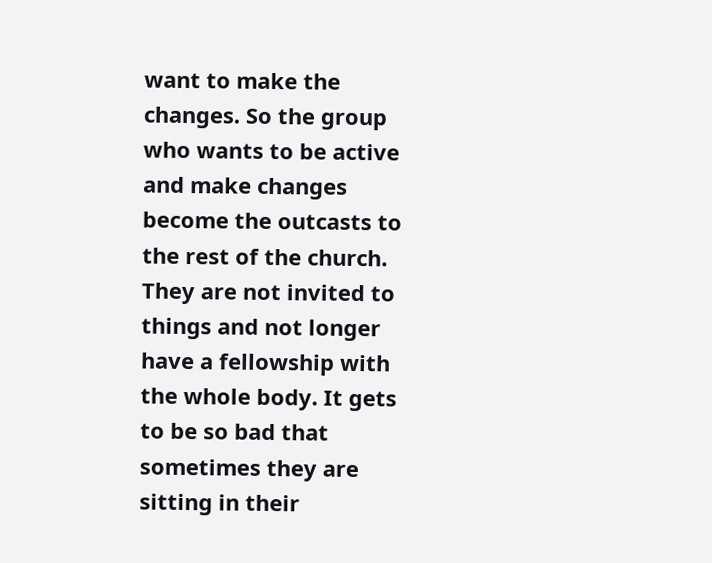want to make the changes. So the group who wants to be active and make changes become the outcasts to the rest of the church. They are not invited to things and not longer have a fellowship with the whole body. It gets to be so bad that sometimes they are sitting in their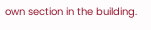own section in the building.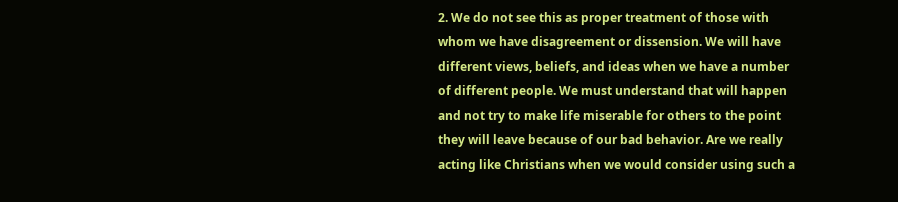2. We do not see this as proper treatment of those with whom we have disagreement or dissension. We will have different views, beliefs, and ideas when we have a number of different people. We must understand that will happen and not try to make life miserable for others to the point they will leave because of our bad behavior. Are we really acting like Christians when we would consider using such a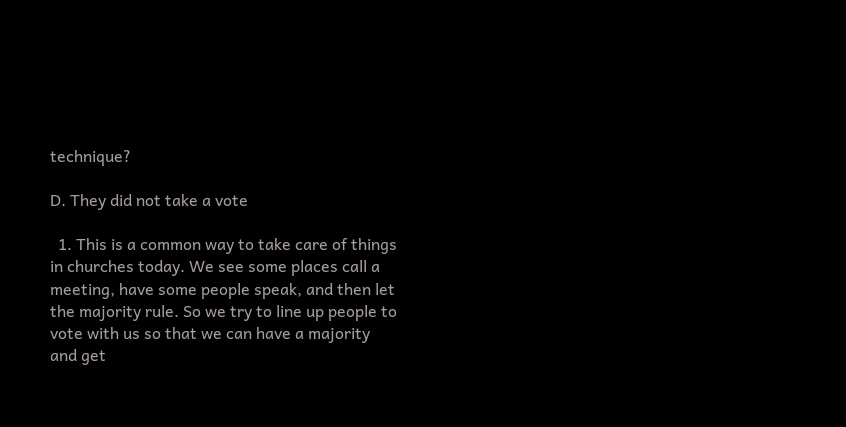technique?

D. They did not take a vote

  1. This is a common way to take care of things in churches today. We see some places call a meeting, have some people speak, and then let the majority rule. So we try to line up people to vote with us so that we can have a majority and get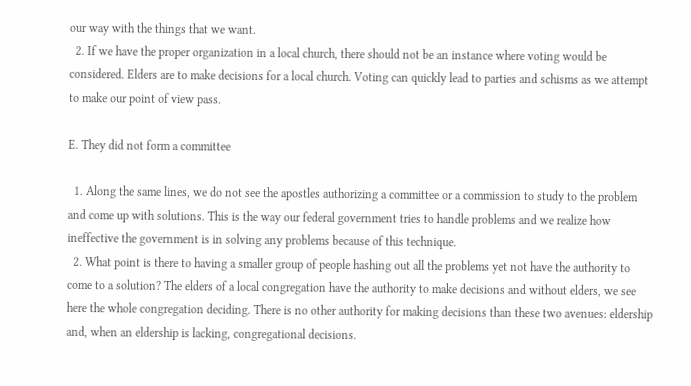our way with the things that we want.
  2. If we have the proper organization in a local church, there should not be an instance where voting would be considered. Elders are to make decisions for a local church. Voting can quickly lead to parties and schisms as we attempt to make our point of view pass.

E. They did not form a committee

  1. Along the same lines, we do not see the apostles authorizing a committee or a commission to study to the problem and come up with solutions. This is the way our federal government tries to handle problems and we realize how ineffective the government is in solving any problems because of this technique.
  2. What point is there to having a smaller group of people hashing out all the problems yet not have the authority to come to a solution? The elders of a local congregation have the authority to make decisions and without elders, we see here the whole congregation deciding. There is no other authority for making decisions than these two avenues: eldership and, when an eldership is lacking, congregational decisions.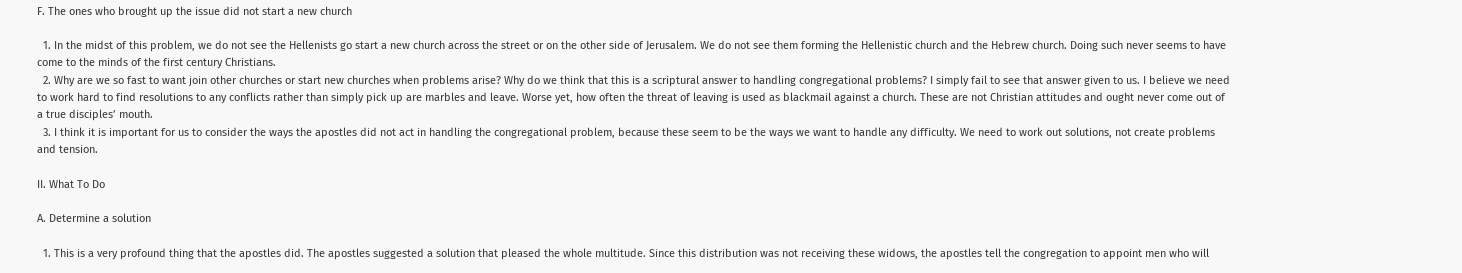F. The ones who brought up the issue did not start a new church

  1. In the midst of this problem, we do not see the Hellenists go start a new church across the street or on the other side of Jerusalem. We do not see them forming the Hellenistic church and the Hebrew church. Doing such never seems to have come to the minds of the first century Christians.
  2. Why are we so fast to want join other churches or start new churches when problems arise? Why do we think that this is a scriptural answer to handling congregational problems? I simply fail to see that answer given to us. I believe we need to work hard to find resolutions to any conflicts rather than simply pick up are marbles and leave. Worse yet, how often the threat of leaving is used as blackmail against a church. These are not Christian attitudes and ought never come out of a true disciples’ mouth.
  3. I think it is important for us to consider the ways the apostles did not act in handling the congregational problem, because these seem to be the ways we want to handle any difficulty. We need to work out solutions, not create problems and tension.

II. What To Do

A. Determine a solution

  1. This is a very profound thing that the apostles did. The apostles suggested a solution that pleased the whole multitude. Since this distribution was not receiving these widows, the apostles tell the congregation to appoint men who will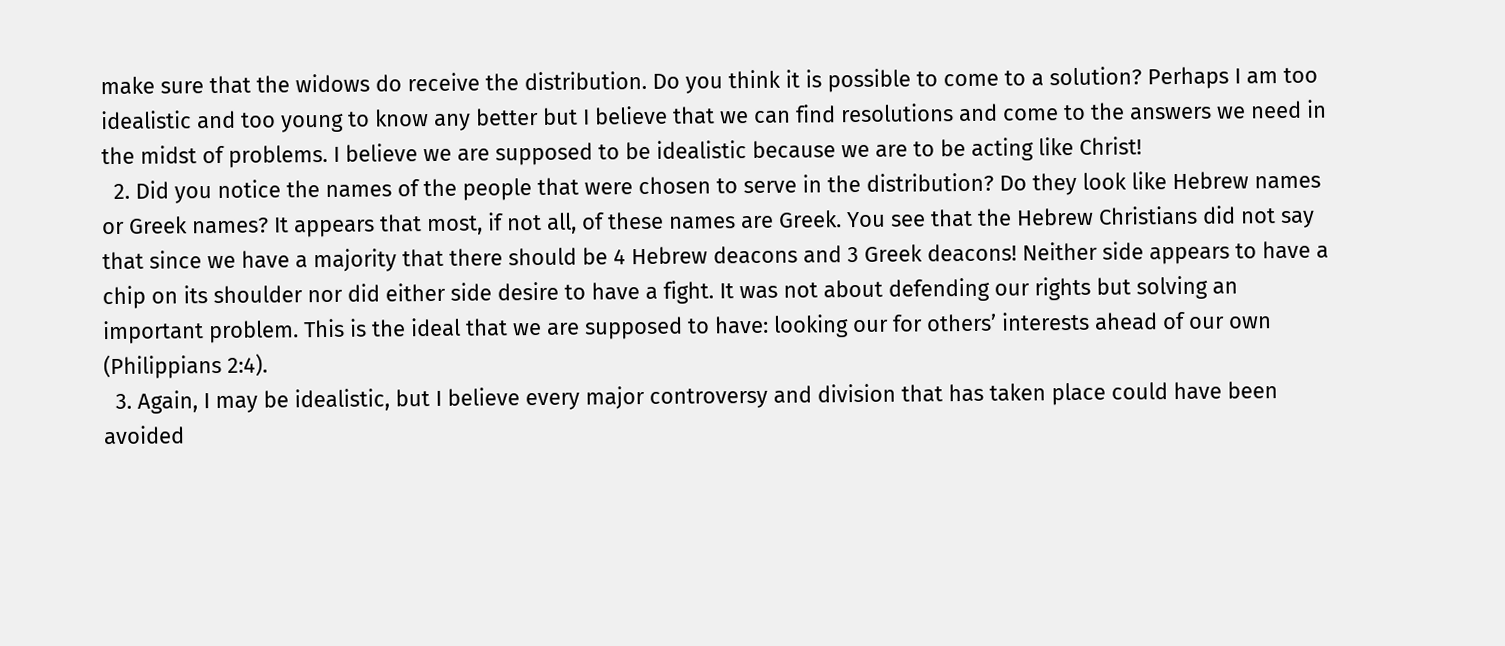make sure that the widows do receive the distribution. Do you think it is possible to come to a solution? Perhaps I am too idealistic and too young to know any better but I believe that we can find resolutions and come to the answers we need in the midst of problems. I believe we are supposed to be idealistic because we are to be acting like Christ!
  2. Did you notice the names of the people that were chosen to serve in the distribution? Do they look like Hebrew names or Greek names? It appears that most, if not all, of these names are Greek. You see that the Hebrew Christians did not say that since we have a majority that there should be 4 Hebrew deacons and 3 Greek deacons! Neither side appears to have a chip on its shoulder nor did either side desire to have a fight. It was not about defending our rights but solving an important problem. This is the ideal that we are supposed to have: looking our for others’ interests ahead of our own (Philippians 2:4).
  3. Again, I may be idealistic, but I believe every major controversy and division that has taken place could have been avoided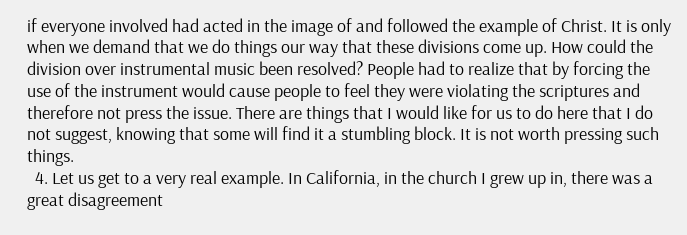if everyone involved had acted in the image of and followed the example of Christ. It is only when we demand that we do things our way that these divisions come up. How could the division over instrumental music been resolved? People had to realize that by forcing the use of the instrument would cause people to feel they were violating the scriptures and therefore not press the issue. There are things that I would like for us to do here that I do not suggest, knowing that some will find it a stumbling block. It is not worth pressing such things.
  4. Let us get to a very real example. In California, in the church I grew up in, there was a great disagreement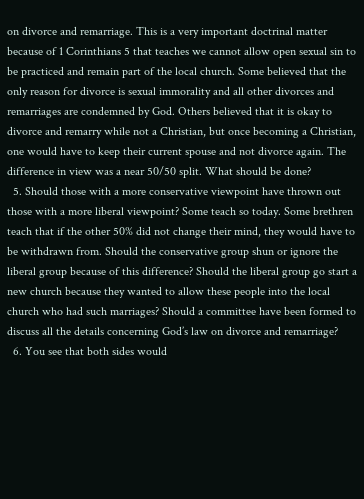on divorce and remarriage. This is a very important doctrinal matter because of 1 Corinthians 5 that teaches we cannot allow open sexual sin to be practiced and remain part of the local church. Some believed that the only reason for divorce is sexual immorality and all other divorces and remarriages are condemned by God. Others believed that it is okay to divorce and remarry while not a Christian, but once becoming a Christian, one would have to keep their current spouse and not divorce again. The difference in view was a near 50/50 split. What should be done?
  5. Should those with a more conservative viewpoint have thrown out those with a more liberal viewpoint? Some teach so today. Some brethren teach that if the other 50% did not change their mind, they would have to be withdrawn from. Should the conservative group shun or ignore the liberal group because of this difference? Should the liberal group go start a new church because they wanted to allow these people into the local church who had such marriages? Should a committee have been formed to discuss all the details concerning God’s law on divorce and remarriage?
  6. You see that both sides would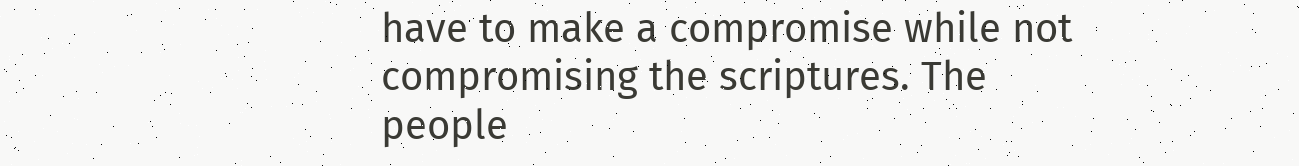have to make a compromise while not compromising the scriptures. The people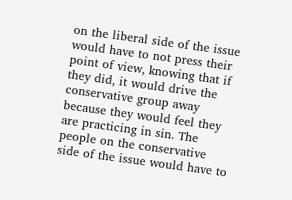on the liberal side of the issue would have to not press their point of view, knowing that if they did, it would drive the conservative group away because they would feel they are practicing in sin. The people on the conservative side of the issue would have to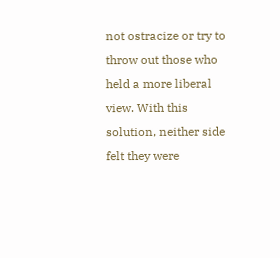not ostracize or try to throw out those who held a more liberal view. With this solution, neither side felt they were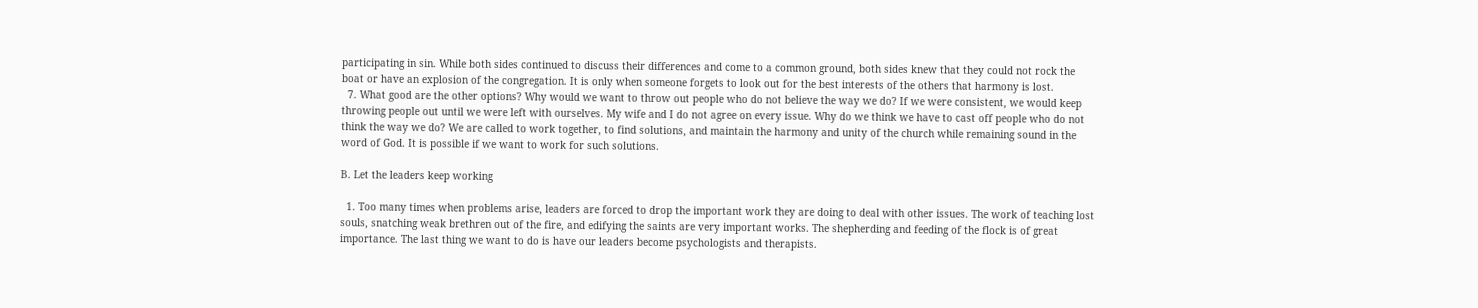participating in sin. While both sides continued to discuss their differences and come to a common ground, both sides knew that they could not rock the boat or have an explosion of the congregation. It is only when someone forgets to look out for the best interests of the others that harmony is lost.
  7. What good are the other options? Why would we want to throw out people who do not believe the way we do? If we were consistent, we would keep throwing people out until we were left with ourselves. My wife and I do not agree on every issue. Why do we think we have to cast off people who do not think the way we do? We are called to work together, to find solutions, and maintain the harmony and unity of the church while remaining sound in the word of God. It is possible if we want to work for such solutions.

B. Let the leaders keep working

  1. Too many times when problems arise, leaders are forced to drop the important work they are doing to deal with other issues. The work of teaching lost souls, snatching weak brethren out of the fire, and edifying the saints are very important works. The shepherding and feeding of the flock is of great importance. The last thing we want to do is have our leaders become psychologists and therapists.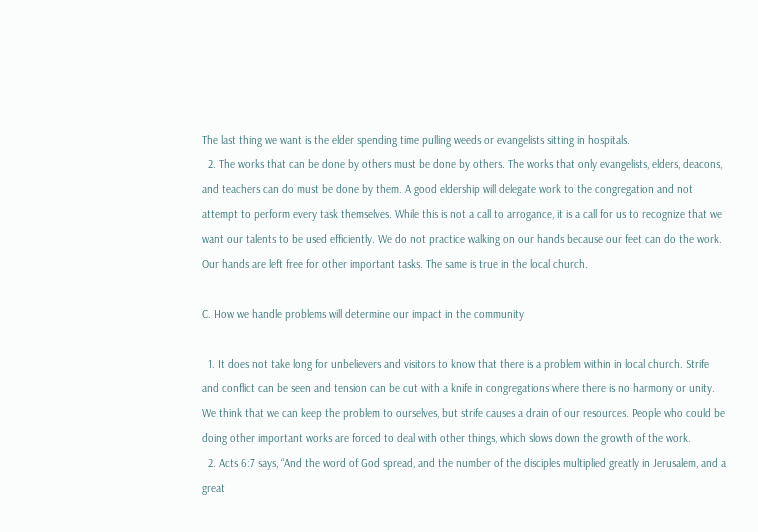The last thing we want is the elder spending time pulling weeds or evangelists sitting in hospitals.
  2. The works that can be done by others must be done by others. The works that only evangelists, elders, deacons, and teachers can do must be done by them. A good eldership will delegate work to the congregation and not attempt to perform every task themselves. While this is not a call to arrogance, it is a call for us to recognize that we want our talents to be used efficiently. We do not practice walking on our hands because our feet can do the work. Our hands are left free for other important tasks. The same is true in the local church.

C. How we handle problems will determine our impact in the community

  1. It does not take long for unbelievers and visitors to know that there is a problem within in local church. Strife and conflict can be seen and tension can be cut with a knife in congregations where there is no harmony or unity. We think that we can keep the problem to ourselves, but strife causes a drain of our resources. People who could be doing other important works are forced to deal with other things, which slows down the growth of the work.
  2. Acts 6:7 says, “And the word of God spread, and the number of the disciples multiplied greatly in Jerusalem, and a great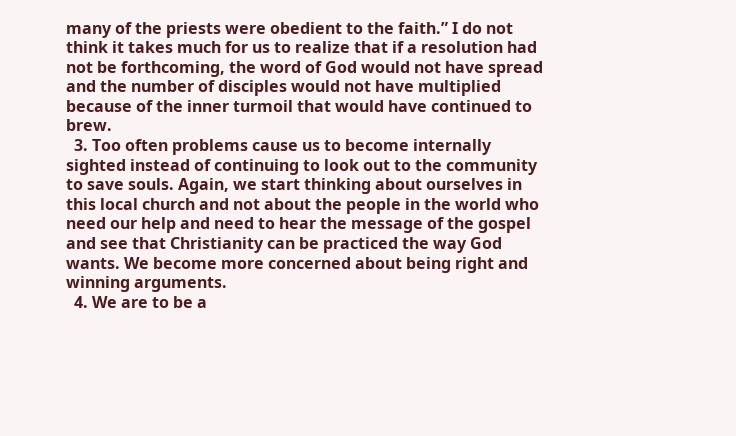many of the priests were obedient to the faith.” I do not think it takes much for us to realize that if a resolution had not be forthcoming, the word of God would not have spread and the number of disciples would not have multiplied because of the inner turmoil that would have continued to brew.
  3. Too often problems cause us to become internally sighted instead of continuing to look out to the community to save souls. Again, we start thinking about ourselves in this local church and not about the people in the world who need our help and need to hear the message of the gospel and see that Christianity can be practiced the way God wants. We become more concerned about being right and winning arguments.
  4. We are to be a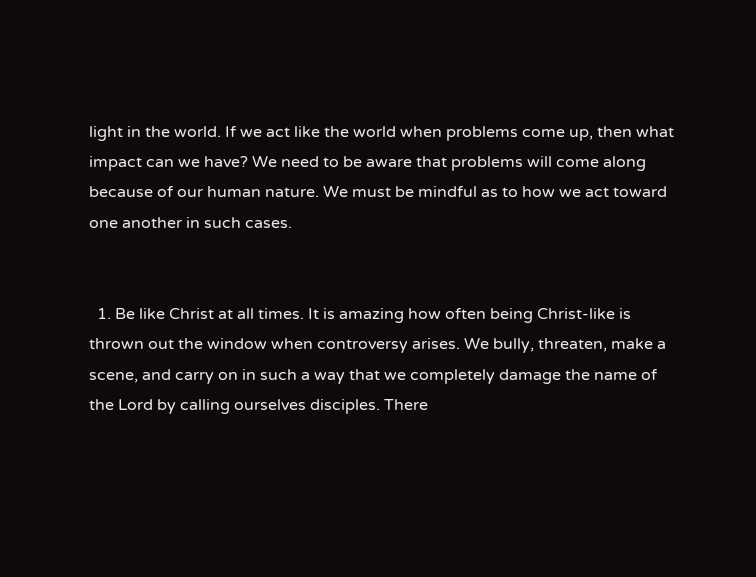light in the world. If we act like the world when problems come up, then what impact can we have? We need to be aware that problems will come along because of our human nature. We must be mindful as to how we act toward one another in such cases.


  1. Be like Christ at all times. It is amazing how often being Christ-like is thrown out the window when controversy arises. We bully, threaten, make a scene, and carry on in such a way that we completely damage the name of the Lord by calling ourselves disciples. There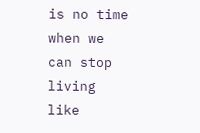is no time when we can stop living like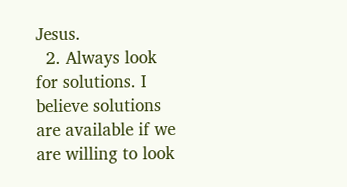Jesus.
  2. Always look for solutions. I believe solutions are available if we are willing to look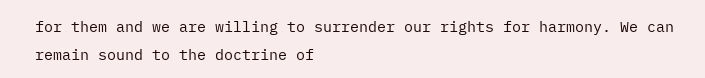for them and we are willing to surrender our rights for harmony. We can remain sound to the doctrine of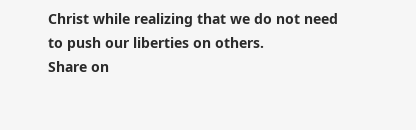Christ while realizing that we do not need to push our liberties on others.
Share on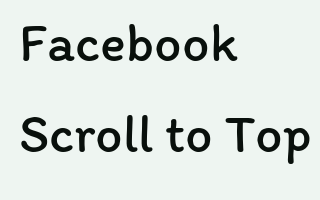Facebook
Scroll to Top